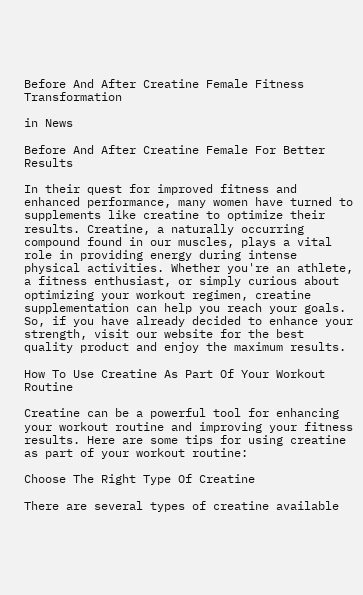Before And After Creatine Female Fitness Transformation

in News

Before And After Creatine Female For Better Results

In their quest for improved fitness and enhanced performance, many women have turned to supplements like creatine to optimize their results. Creatine, a naturally occurring compound found in our muscles, plays a vital role in providing energy during intense physical activities. Whether you're an athlete, a fitness enthusiast, or simply curious about optimizing your workout regimen, creatine supplementation can help you reach your goals. So, if you have already decided to enhance your strength, visit our website for the best quality product and enjoy the maximum results.

How To Use Creatine As Part Of Your Workout Routine

Creatine can be a powerful tool for enhancing your workout routine and improving your fitness results. Here are some tips for using creatine as part of your workout routine:

Choose The Right Type Of Creatine

There are several types of creatine available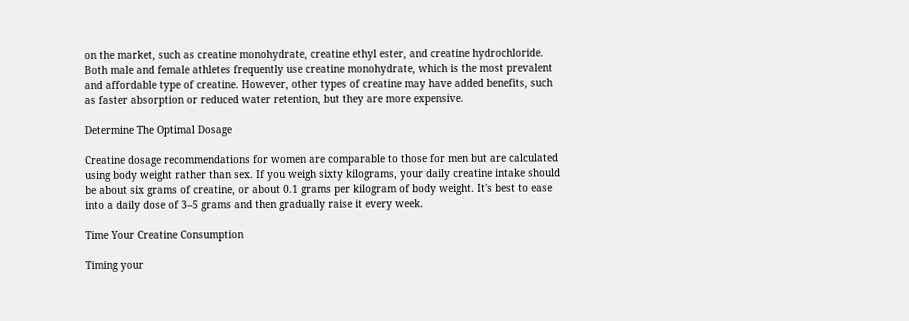on the market, such as creatine monohydrate, creatine ethyl ester, and creatine hydrochloride. Both male and female athletes frequently use creatine monohydrate, which is the most prevalent and affordable type of creatine. However, other types of creatine may have added benefits, such as faster absorption or reduced water retention, but they are more expensive.

Determine The Optimal Dosage

Creatine dosage recommendations for women are comparable to those for men but are calculated using body weight rather than sex. If you weigh sixty kilograms, your daily creatine intake should be about six grams of creatine, or about 0.1 grams per kilogram of body weight. It's best to ease into a daily dose of 3–5 grams and then gradually raise it every week.

Time Your Creatine Consumption

Timing your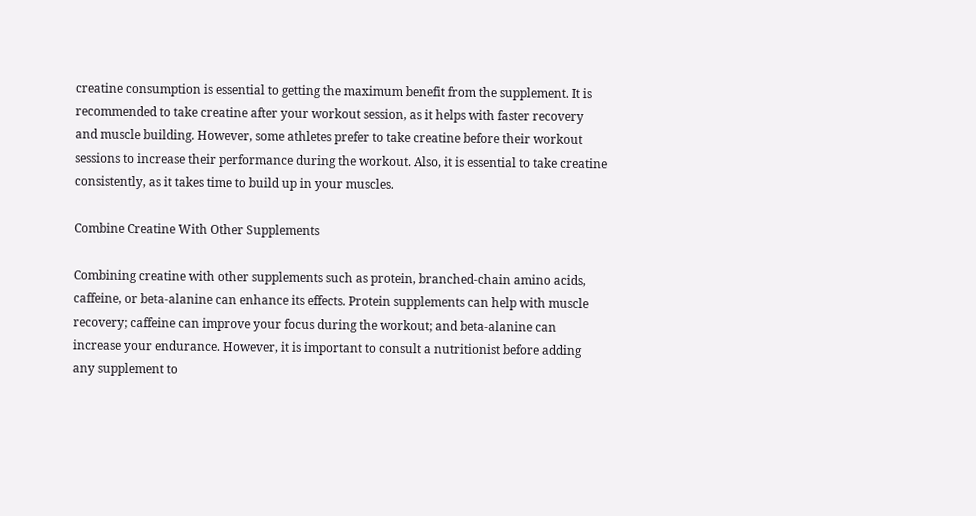creatine consumption is essential to getting the maximum benefit from the supplement. It is recommended to take creatine after your workout session, as it helps with faster recovery and muscle building. However, some athletes prefer to take creatine before their workout sessions to increase their performance during the workout. Also, it is essential to take creatine consistently, as it takes time to build up in your muscles.

Combine Creatine With Other Supplements

Combining creatine with other supplements such as protein, branched-chain amino acids, caffeine, or beta-alanine can enhance its effects. Protein supplements can help with muscle recovery; caffeine can improve your focus during the workout; and beta-alanine can increase your endurance. However, it is important to consult a nutritionist before adding any supplement to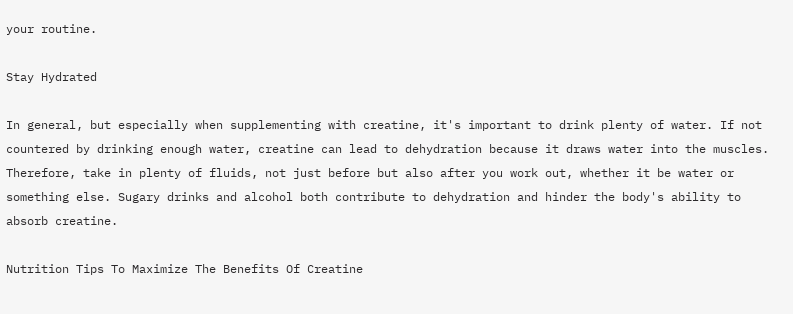your routine.

Stay Hydrated

In general, but especially when supplementing with creatine, it's important to drink plenty of water. If not countered by drinking enough water, creatine can lead to dehydration because it draws water into the muscles. Therefore, take in plenty of fluids, not just before but also after you work out, whether it be water or something else. Sugary drinks and alcohol both contribute to dehydration and hinder the body's ability to absorb creatine.

Nutrition Tips To Maximize The Benefits Of Creatine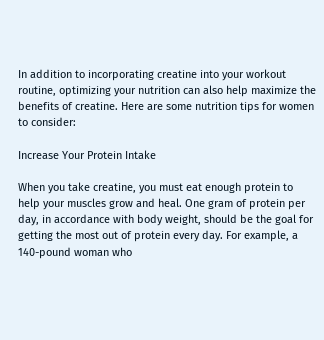In addition to incorporating creatine into your workout routine, optimizing your nutrition can also help maximize the benefits of creatine. Here are some nutrition tips for women to consider:

Increase Your Protein Intake

When you take creatine, you must eat enough protein to help your muscles grow and heal. One gram of protein per day, in accordance with body weight, should be the goal for getting the most out of protein every day. For example, a 140-pound woman who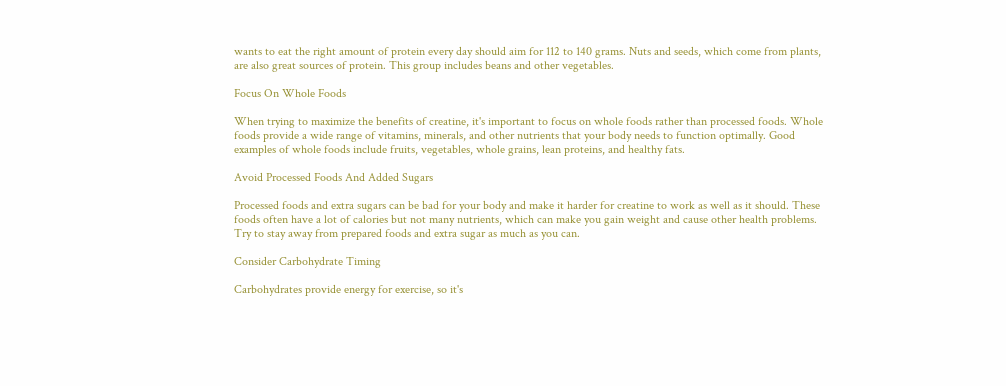wants to eat the right amount of protein every day should aim for 112 to 140 grams. Nuts and seeds, which come from plants, are also great sources of protein. This group includes beans and other vegetables.

Focus On Whole Foods

When trying to maximize the benefits of creatine, it's important to focus on whole foods rather than processed foods. Whole foods provide a wide range of vitamins, minerals, and other nutrients that your body needs to function optimally. Good examples of whole foods include fruits, vegetables, whole grains, lean proteins, and healthy fats.

Avoid Processed Foods And Added Sugars

Processed foods and extra sugars can be bad for your body and make it harder for creatine to work as well as it should. These foods often have a lot of calories but not many nutrients, which can make you gain weight and cause other health problems. Try to stay away from prepared foods and extra sugar as much as you can.

Consider Carbohydrate Timing

Carbohydrates provide energy for exercise, so it's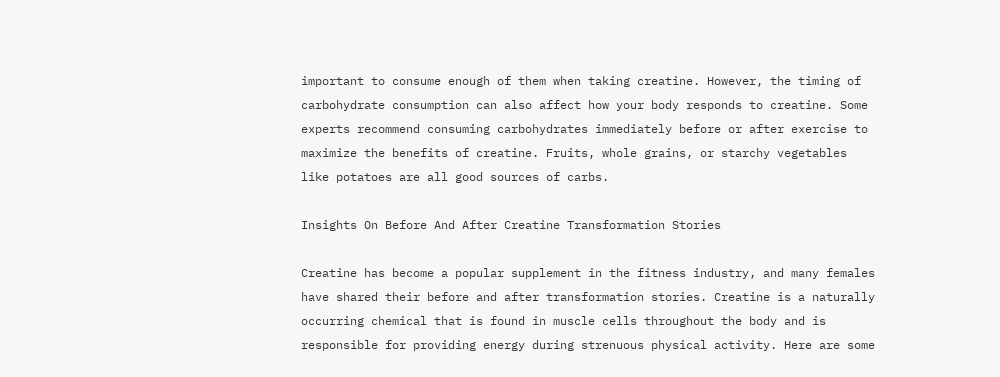important to consume enough of them when taking creatine. However, the timing of carbohydrate consumption can also affect how your body responds to creatine. Some experts recommend consuming carbohydrates immediately before or after exercise to maximize the benefits of creatine. Fruits, whole grains, or starchy vegetables like potatoes are all good sources of carbs.

Insights On Before And After Creatine Transformation Stories

Creatine has become a popular supplement in the fitness industry, and many females have shared their before and after transformation stories. Creatine is a naturally occurring chemical that is found in muscle cells throughout the body and is responsible for providing energy during strenuous physical activity. Here are some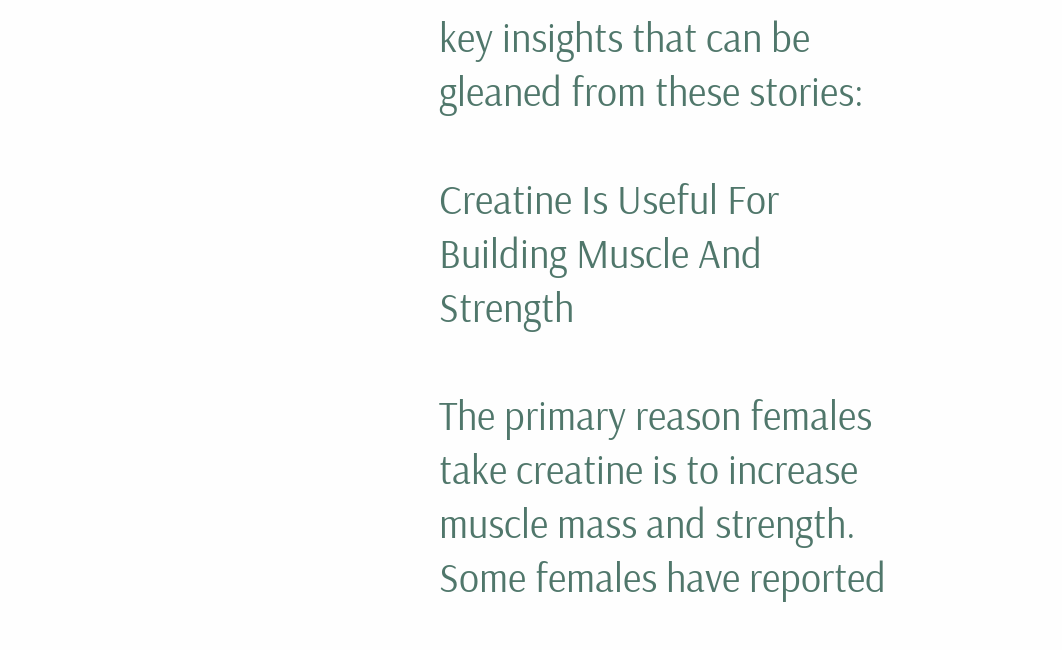key insights that can be gleaned from these stories:

Creatine Is Useful For Building Muscle And Strength

The primary reason females take creatine is to increase muscle mass and strength. Some females have reported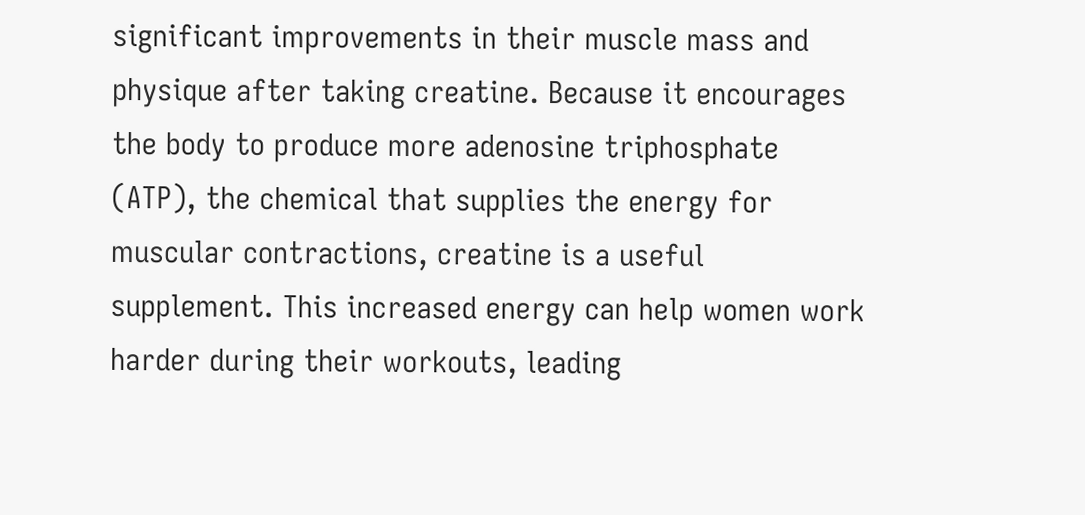significant improvements in their muscle mass and physique after taking creatine. Because it encourages the body to produce more adenosine triphosphate (ATP), the chemical that supplies the energy for muscular contractions, creatine is a useful supplement. This increased energy can help women work harder during their workouts, leading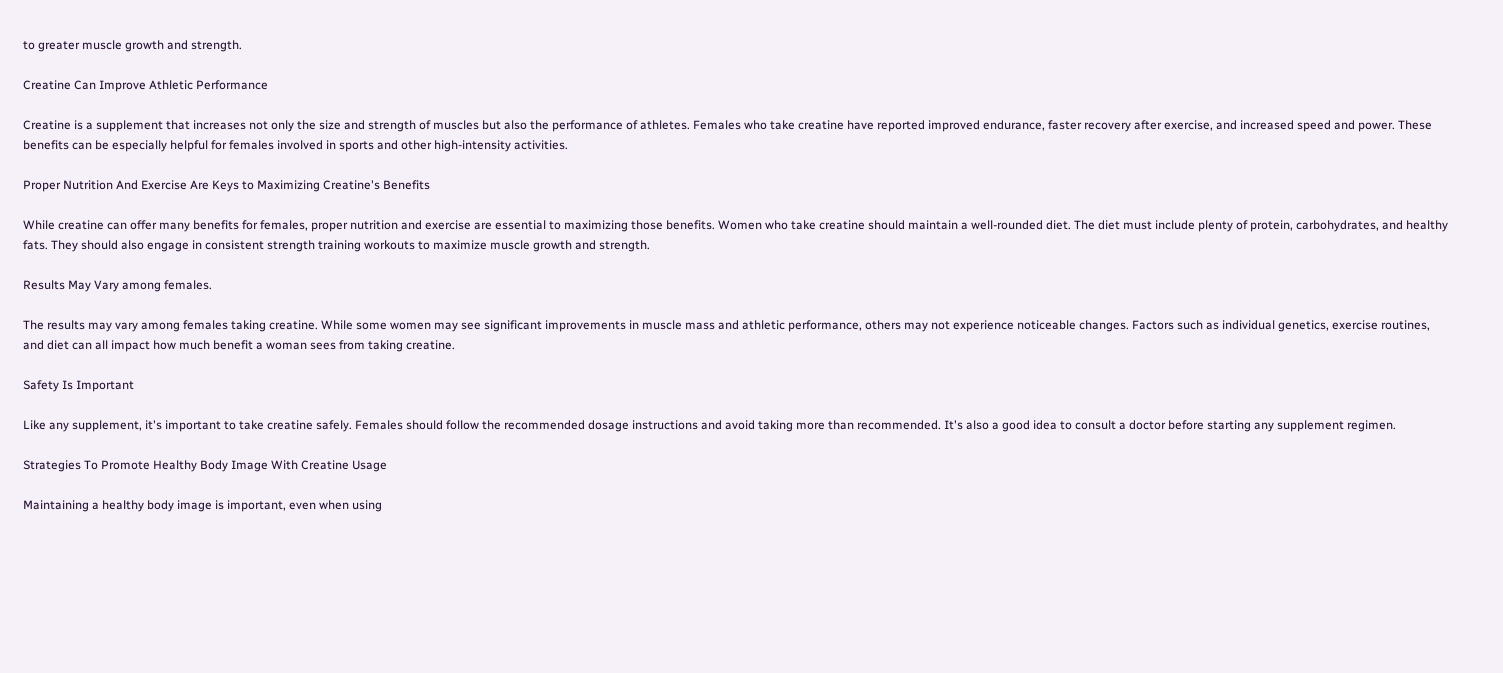to greater muscle growth and strength.

Creatine Can Improve Athletic Performance

Creatine is a supplement that increases not only the size and strength of muscles but also the performance of athletes. Females who take creatine have reported improved endurance, faster recovery after exercise, and increased speed and power. These benefits can be especially helpful for females involved in sports and other high-intensity activities.

Proper Nutrition And Exercise Are Keys to Maximizing Creatine's Benefits

While creatine can offer many benefits for females, proper nutrition and exercise are essential to maximizing those benefits. Women who take creatine should maintain a well-rounded diet. The diet must include plenty of protein, carbohydrates, and healthy fats. They should also engage in consistent strength training workouts to maximize muscle growth and strength.

Results May Vary among females.

The results may vary among females taking creatine. While some women may see significant improvements in muscle mass and athletic performance, others may not experience noticeable changes. Factors such as individual genetics, exercise routines, and diet can all impact how much benefit a woman sees from taking creatine.

Safety Is Important

Like any supplement, it's important to take creatine safely. Females should follow the recommended dosage instructions and avoid taking more than recommended. It's also a good idea to consult a doctor before starting any supplement regimen.

Strategies To Promote Healthy Body Image With Creatine Usage

Maintaining a healthy body image is important, even when using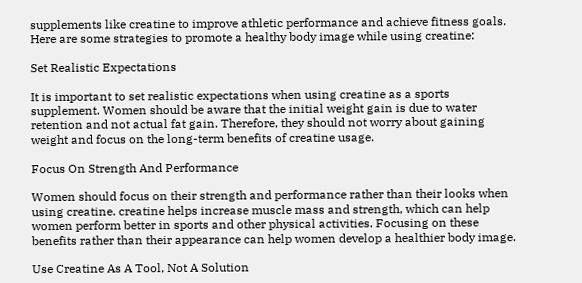supplements like creatine to improve athletic performance and achieve fitness goals. Here are some strategies to promote a healthy body image while using creatine:

Set Realistic Expectations

It is important to set realistic expectations when using creatine as a sports supplement. Women should be aware that the initial weight gain is due to water retention and not actual fat gain. Therefore, they should not worry about gaining weight and focus on the long-term benefits of creatine usage.

Focus On Strength And Performance

Women should focus on their strength and performance rather than their looks when using creatine. creatine helps increase muscle mass and strength, which can help women perform better in sports and other physical activities. Focusing on these benefits rather than their appearance can help women develop a healthier body image.

Use Creatine As A Tool, Not A Solution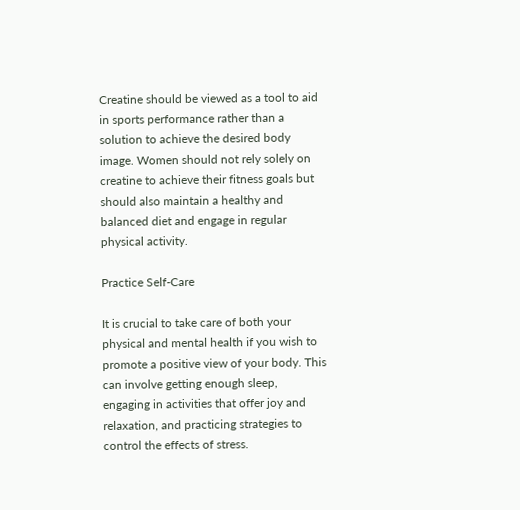Creatine should be viewed as a tool to aid in sports performance rather than a solution to achieve the desired body image. Women should not rely solely on creatine to achieve their fitness goals but should also maintain a healthy and balanced diet and engage in regular physical activity.

Practice Self-Care

It is crucial to take care of both your physical and mental health if you wish to promote a positive view of your body. This can involve getting enough sleep, engaging in activities that offer joy and relaxation, and practicing strategies to control the effects of stress.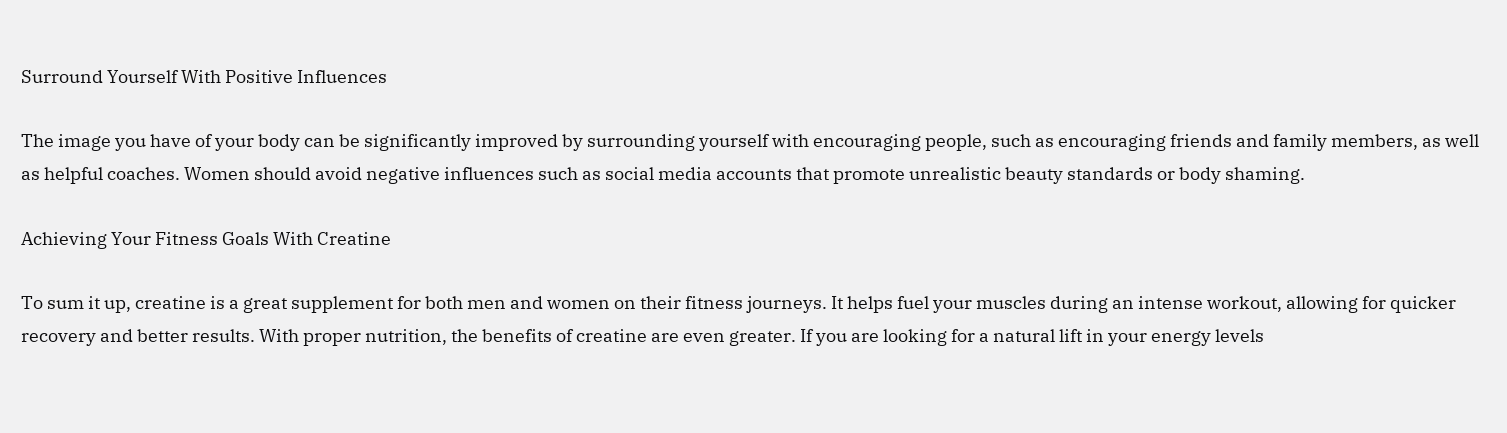Surround Yourself With Positive Influences

The image you have of your body can be significantly improved by surrounding yourself with encouraging people, such as encouraging friends and family members, as well as helpful coaches. Women should avoid negative influences such as social media accounts that promote unrealistic beauty standards or body shaming.

Achieving Your Fitness Goals With Creatine

To sum it up, creatine is a great supplement for both men and women on their fitness journeys. It helps fuel your muscles during an intense workout, allowing for quicker recovery and better results. With proper nutrition, the benefits of creatine are even greater. If you are looking for a natural lift in your energy levels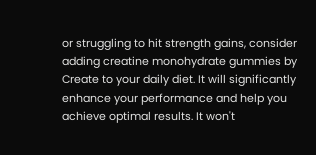or struggling to hit strength gains, consider adding creatine monohydrate gummies by Create to your daily diet. It will significantly enhance your performance and help you achieve optimal results. It won't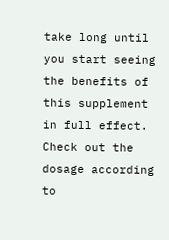take long until you start seeing the benefits of this supplement in full effect. Check out the dosage according to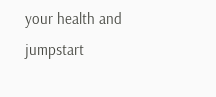your health and jumpstart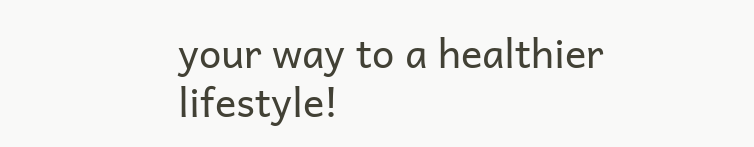your way to a healthier lifestyle!